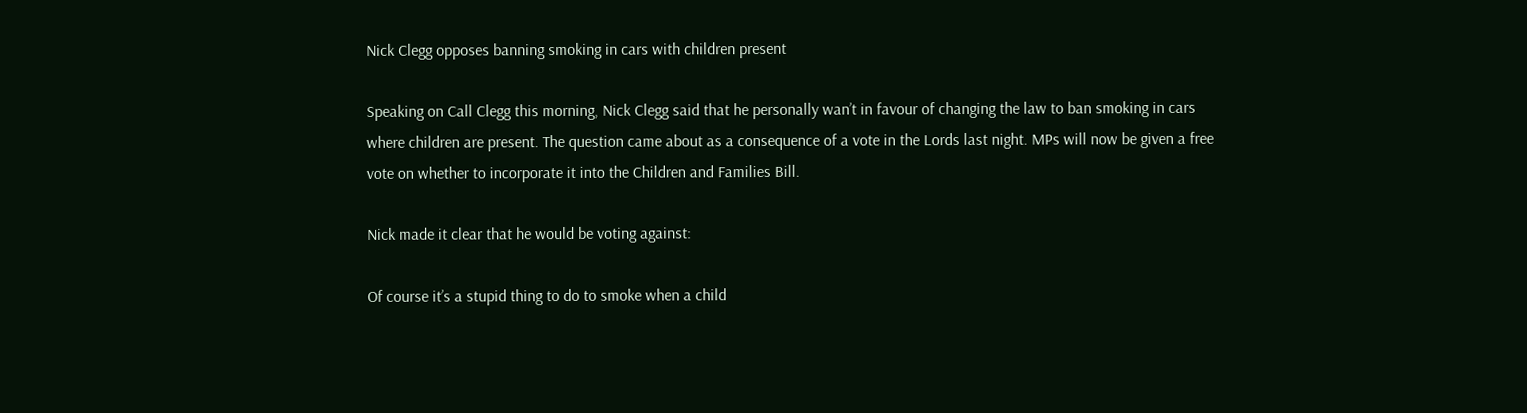Nick Clegg opposes banning smoking in cars with children present

Speaking on Call Clegg this morning, Nick Clegg said that he personally wan’t in favour of changing the law to ban smoking in cars where children are present. The question came about as a consequence of a vote in the Lords last night. MPs will now be given a free vote on whether to incorporate it into the Children and Families Bill.

Nick made it clear that he would be voting against:

Of course it’s a stupid thing to do to smoke when a child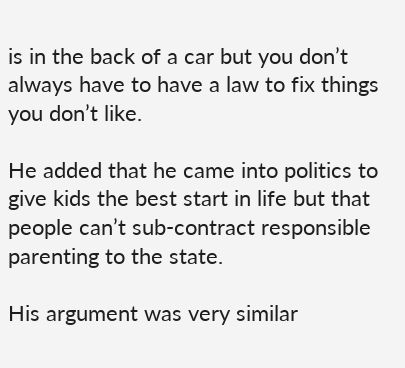is in the back of a car but you don’t always have to have a law to fix things you don’t like.

He added that he came into politics to give kids the best start in life but that people can’t sub-contract responsible parenting to the state.

His argument was very similar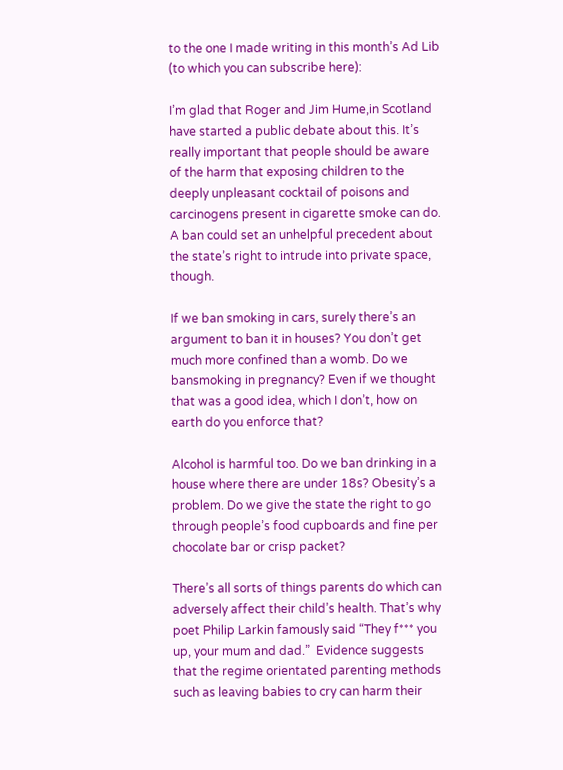to the one I made writing in this month’s Ad Lib (to which you can subscribe here):

I’m glad that Roger and Jim Hume,in Scotland  have started a public debate about this. It’s really important that people should be aware of the harm that exposing children to the deeply unpleasant cocktail of poisons and carcinogens present in cigarette smoke can do. A ban could set an unhelpful precedent about the state’s right to intrude into private space, though.

If we ban smoking in cars, surely there’s an argument to ban it in houses? You don’t get much more confined than a womb. Do we bansmoking in pregnancy? Even if we thought that was a good idea, which I don’t, how on earth do you enforce that?

Alcohol is harmful too. Do we ban drinking in a house where there are under 18s? Obesity’s a problem. Do we give the state the right to go through people’s food cupboards and fine per chocolate bar or crisp packet?

There’s all sorts of things parents do which can adversely affect their child’s health. That’s why poet Philip Larkin famously said “They f*** you up, your mum and dad.”  Evidence suggests that the regime orientated parenting methods such as leaving babies to cry can harm their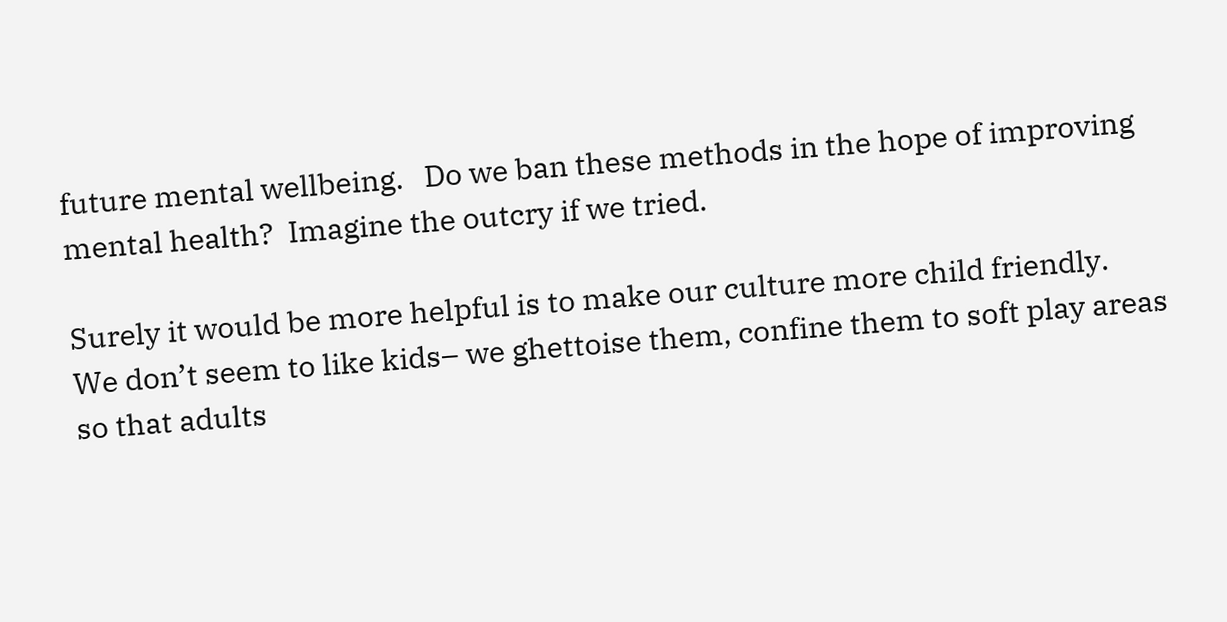future mental wellbeing.   Do we ban these methods in the hope of improving mental health?  Imagine the outcry if we tried.

Surely it would be more helpful is to make our culture more child friendly.  We don’t seem to like kids– we ghettoise them, confine them to soft play areas so that adults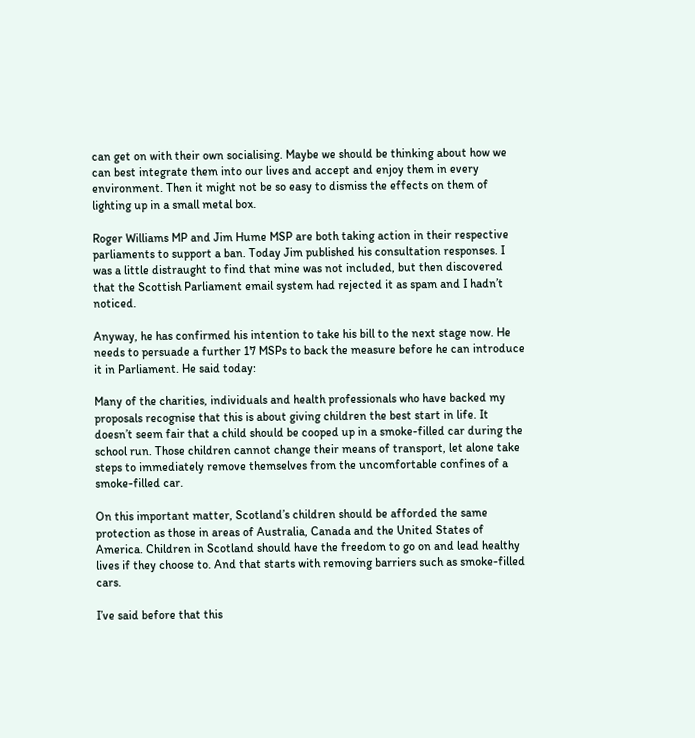can get on with their own socialising. Maybe we should be thinking about how we can best integrate them into our lives and accept and enjoy them in every environment. Then it might not be so easy to dismiss the effects on them of lighting up in a small metal box.

Roger Williams MP and Jim Hume MSP are both taking action in their respective parliaments to support a ban. Today Jim published his consultation responses. I was a little distraught to find that mine was not included, but then discovered that the Scottish Parliament email system had rejected it as spam and I hadn’t noticed.

Anyway, he has confirmed his intention to take his bill to the next stage now. He needs to persuade a further 17 MSPs to back the measure before he can introduce it in Parliament. He said today:

Many of the charities, individuals and health professionals who have backed my proposals recognise that this is about giving children the best start in life. It doesn’t seem fair that a child should be cooped up in a smoke-filled car during the school run. Those children cannot change their means of transport, let alone take steps to immediately remove themselves from the uncomfortable confines of a smoke-filled car.

On this important matter, Scotland’s children should be afforded the same protection as those in areas of Australia, Canada and the United States of America. Children in Scotland should have the freedom to go on and lead healthy lives if they choose to. And that starts with removing barriers such as smoke-filled cars.

I’ve said before that this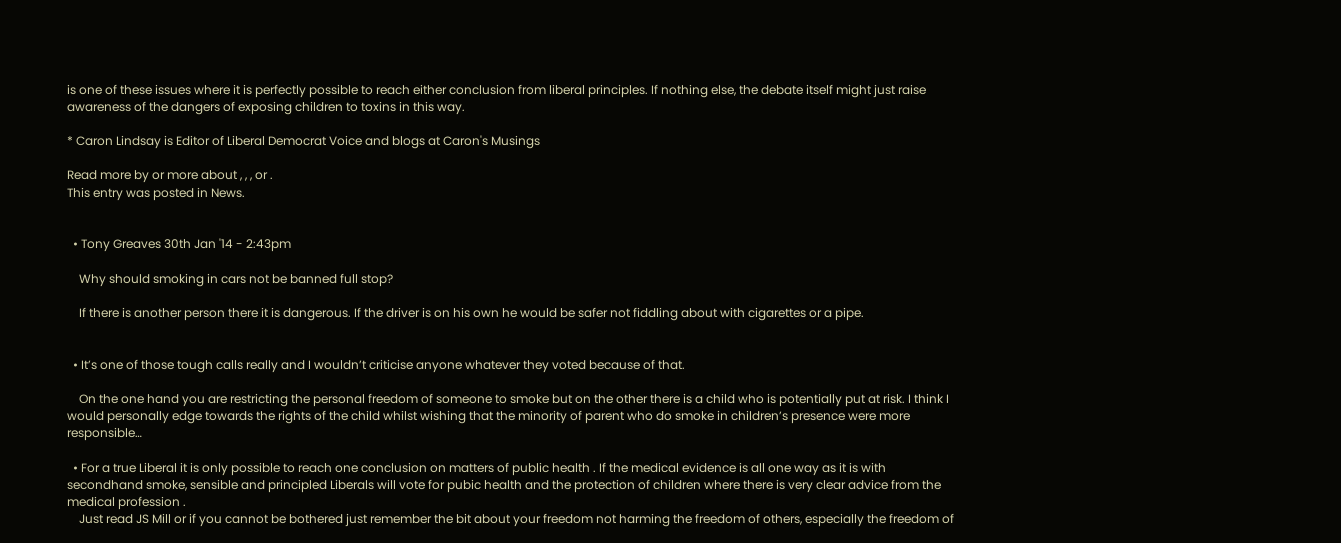is one of these issues where it is perfectly possible to reach either conclusion from liberal principles. If nothing else, the debate itself might just raise awareness of the dangers of exposing children to toxins in this way.

* Caron Lindsay is Editor of Liberal Democrat Voice and blogs at Caron's Musings

Read more by or more about , , , or .
This entry was posted in News.


  • Tony Greaves 30th Jan '14 - 2:43pm

    Why should smoking in cars not be banned full stop?

    If there is another person there it is dangerous. If the driver is on his own he would be safer not fiddling about with cigarettes or a pipe.


  • It’s one of those tough calls really and I wouldn’t criticise anyone whatever they voted because of that.

    On the one hand you are restricting the personal freedom of someone to smoke but on the other there is a child who is potentially put at risk. I think I would personally edge towards the rights of the child whilst wishing that the minority of parent who do smoke in children’s presence were more responsible…

  • For a true Liberal it is only possible to reach one conclusion on matters of public health . If the medical evidence is all one way as it is with secondhand smoke, sensible and principled Liberals will vote for pubic health and the protection of children where there is very clear advice from the medical profession .
    Just read JS Mill or if you cannot be bothered just remember the bit about your freedom not harming the freedom of others, especially the freedom of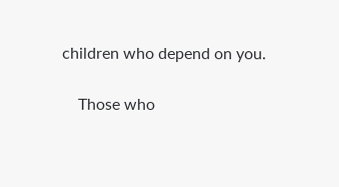children who depend on you.

    Those who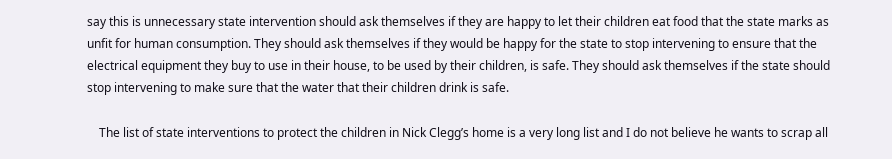say this is unnecessary state intervention should ask themselves if they are happy to let their children eat food that the state marks as unfit for human consumption. They should ask themselves if they would be happy for the state to stop intervening to ensure that the electrical equipment they buy to use in their house, to be used by their children, is safe. They should ask themselves if the state should stop intervening to make sure that the water that their children drink is safe.

    The list of state interventions to protect the children in Nick Clegg’s home is a very long list and I do not believe he wants to scrap all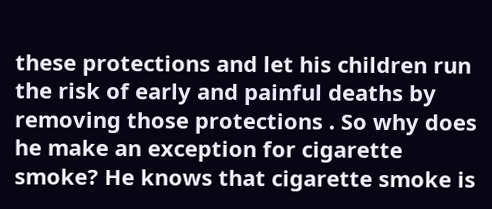these protections and let his children run the risk of early and painful deaths by removing those protections . So why does he make an exception for cigarette smoke? He knows that cigarette smoke is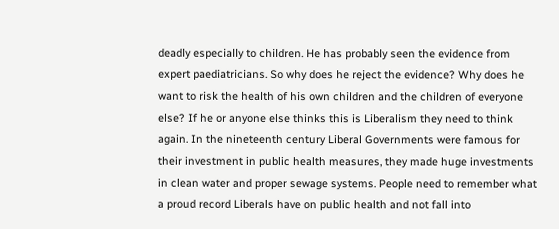deadly especially to children. He has probably seen the evidence from expert paediatricians. So why does he reject the evidence? Why does he want to risk the health of his own children and the children of everyone else? If he or anyone else thinks this is Liberalism they need to think again. In the nineteenth century Liberal Governments were famous for their investment in public health measures, they made huge investments in clean water and proper sewage systems. People need to remember what a proud record Liberals have on public health and not fall into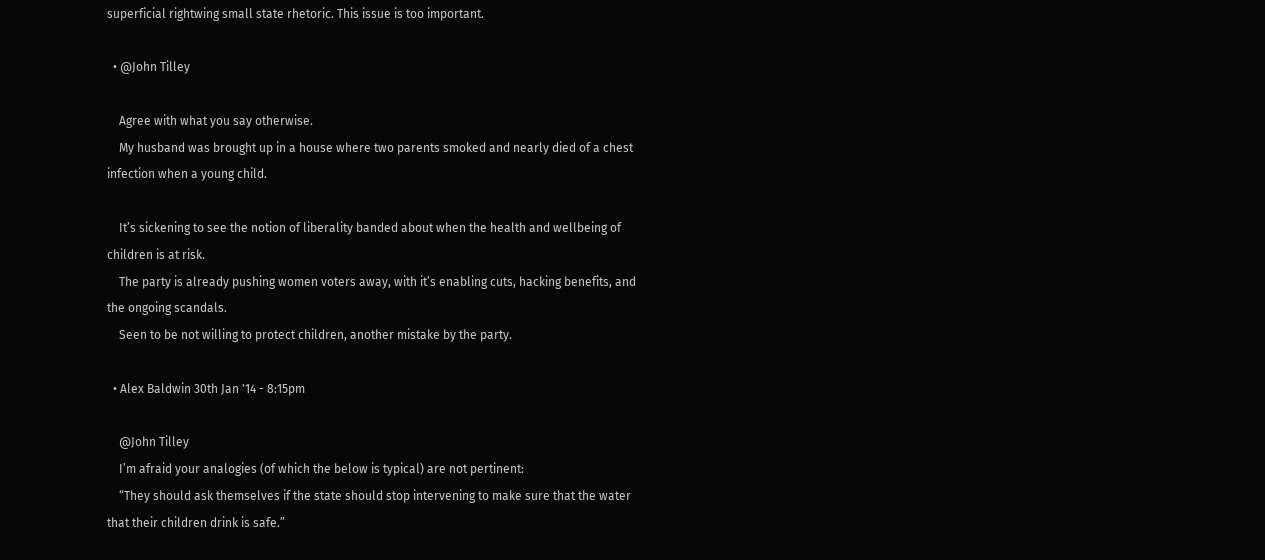superficial rightwing small state rhetoric. This issue is too important.

  • @John Tilley

    Agree with what you say otherwise.
    My husband was brought up in a house where two parents smoked and nearly died of a chest infection when a young child.

    It’s sickening to see the notion of liberality banded about when the health and wellbeing of children is at risk.
    The party is already pushing women voters away, with it’s enabling cuts, hacking benefits, and the ongoing scandals.
    Seen to be not willing to protect children, another mistake by the party.

  • Alex Baldwin 30th Jan '14 - 8:15pm

    @John Tilley
    I’m afraid your analogies (of which the below is typical) are not pertinent:
    “They should ask themselves if the state should stop intervening to make sure that the water that their children drink is safe.”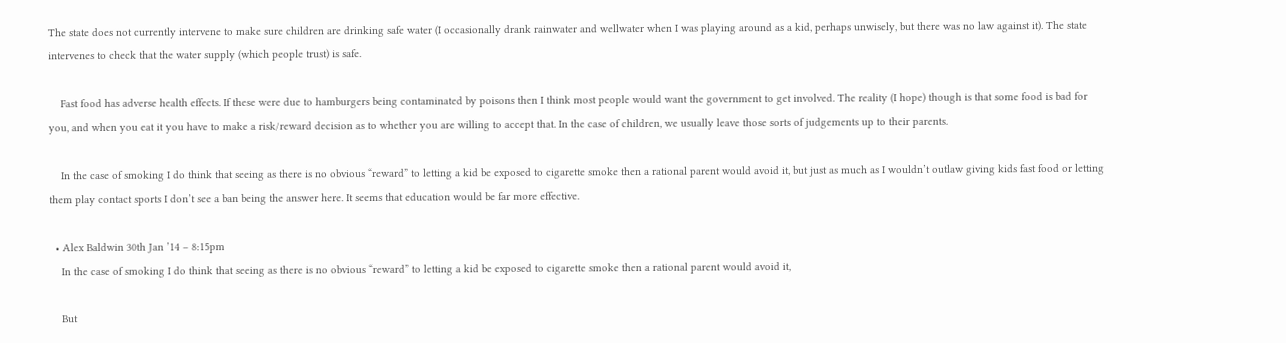The state does not currently intervene to make sure children are drinking safe water (I occasionally drank rainwater and wellwater when I was playing around as a kid, perhaps unwisely, but there was no law against it). The state intervenes to check that the water supply (which people trust) is safe.

    Fast food has adverse health effects. If these were due to hamburgers being contaminated by poisons then I think most people would want the government to get involved. The reality (I hope) though is that some food is bad for you, and when you eat it you have to make a risk/reward decision as to whether you are willing to accept that. In the case of children, we usually leave those sorts of judgements up to their parents.

    In the case of smoking I do think that seeing as there is no obvious “reward” to letting a kid be exposed to cigarette smoke then a rational parent would avoid it, but just as much as I wouldn’t outlaw giving kids fast food or letting them play contact sports I don’t see a ban being the answer here. It seems that education would be far more effective.

  • Alex Baldwin 30th Jan ’14 – 8:15pm
    In the case of smoking I do think that seeing as there is no obvious “reward” to letting a kid be exposed to cigarette smoke then a rational parent would avoid it,

    But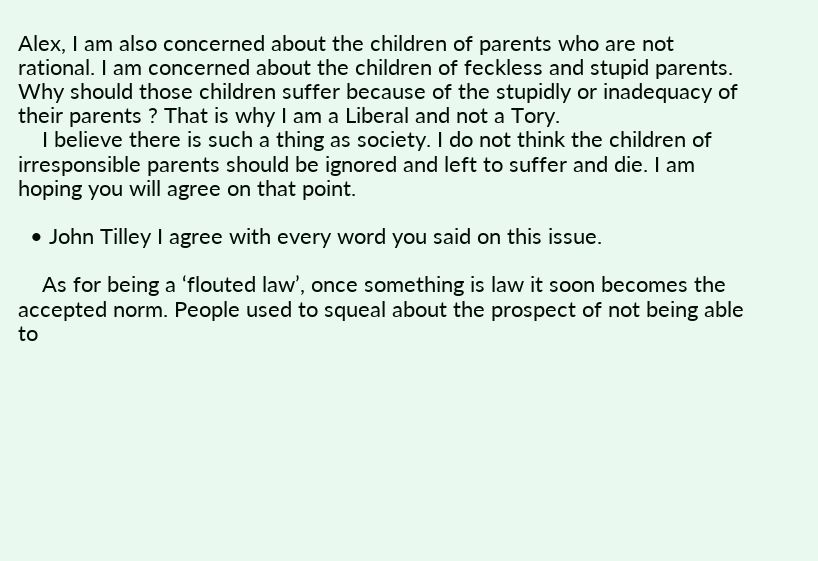Alex, I am also concerned about the children of parents who are not rational. I am concerned about the children of feckless and stupid parents. Why should those children suffer because of the stupidly or inadequacy of their parents ? That is why I am a Liberal and not a Tory.
    I believe there is such a thing as society. I do not think the children of irresponsible parents should be ignored and left to suffer and die. I am hoping you will agree on that point.

  • John Tilley I agree with every word you said on this issue.

    As for being a ‘flouted law’, once something is law it soon becomes the accepted norm. People used to squeal about the prospect of not being able to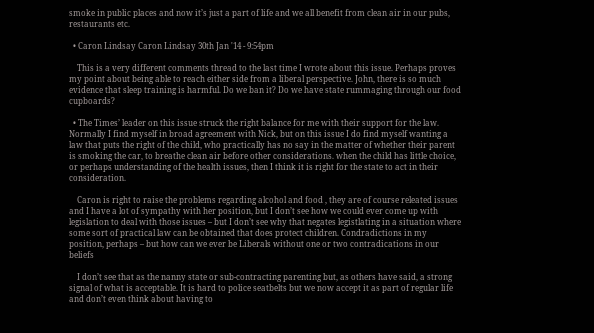smoke in public places and now it’s just a part of life and we all benefit from clean air in our pubs, restaurants etc.

  • Caron Lindsay Caron Lindsay 30th Jan '14 - 9:54pm

    This is a very different comments thread to the last time I wrote about this issue. Perhaps proves my point about being able to reach either side from a liberal perspective. John, there is so much evidence that sleep training is harmful. Do we ban it? Do we have state rummaging through our food cupboards?

  • The Times’ leader on this issue struck the right balance for me with their support for the law. Normally I find myself in broad agreement with Nick, but on this issue I do find myself wanting a law that puts the right of the child, who practically has no say in the matter of whether their parent is smoking the car, to breathe clean air before other considerations. when the child has little choice, or perhaps understanding of the health issues, then I think it is right for the state to act in their consideration.

    Caron is right to raise the problems regarding alcohol and food , they are of course releated issues and I have a lot of sympathy with her position, but I don’t see how we could ever come up with legislation to deal with those issues – but I don’t see why that negates legistlating in a situation where some sort of practical law can be obtained that does protect children. Condradictions in my position, perhaps – but how can we ever be Liberals without one or two contradications in our beliefs

    I don’t see that as the nanny state or sub-contracting parenting but, as others have said, a strong signal of what is acceptable. It is hard to police seatbelts but we now accept it as part of regular life and don’t even think about having to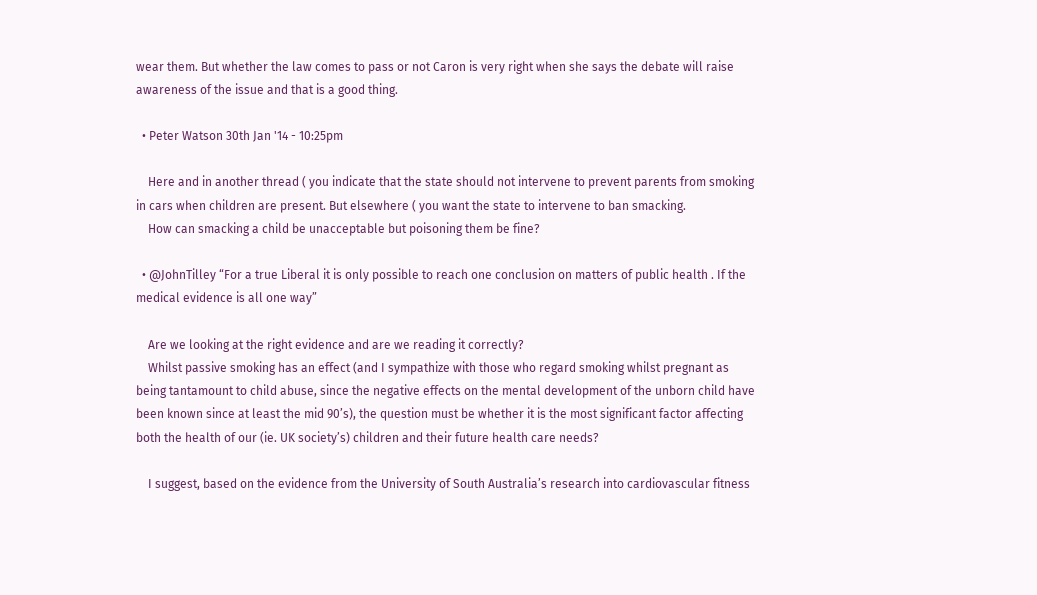wear them. But whether the law comes to pass or not Caron is very right when she says the debate will raise awareness of the issue and that is a good thing.

  • Peter Watson 30th Jan '14 - 10:25pm

    Here and in another thread ( you indicate that the state should not intervene to prevent parents from smoking in cars when children are present. But elsewhere ( you want the state to intervene to ban smacking.
    How can smacking a child be unacceptable but poisoning them be fine?

  • @JohnTilley “For a true Liberal it is only possible to reach one conclusion on matters of public health . If the medical evidence is all one way”

    Are we looking at the right evidence and are we reading it correctly?
    Whilst passive smoking has an effect (and I sympathize with those who regard smoking whilst pregnant as being tantamount to child abuse, since the negative effects on the mental development of the unborn child have been known since at least the mid 90’s), the question must be whether it is the most significant factor affecting both the health of our (ie. UK society’s) children and their future health care needs?

    I suggest, based on the evidence from the University of South Australia’s research into cardiovascular fitness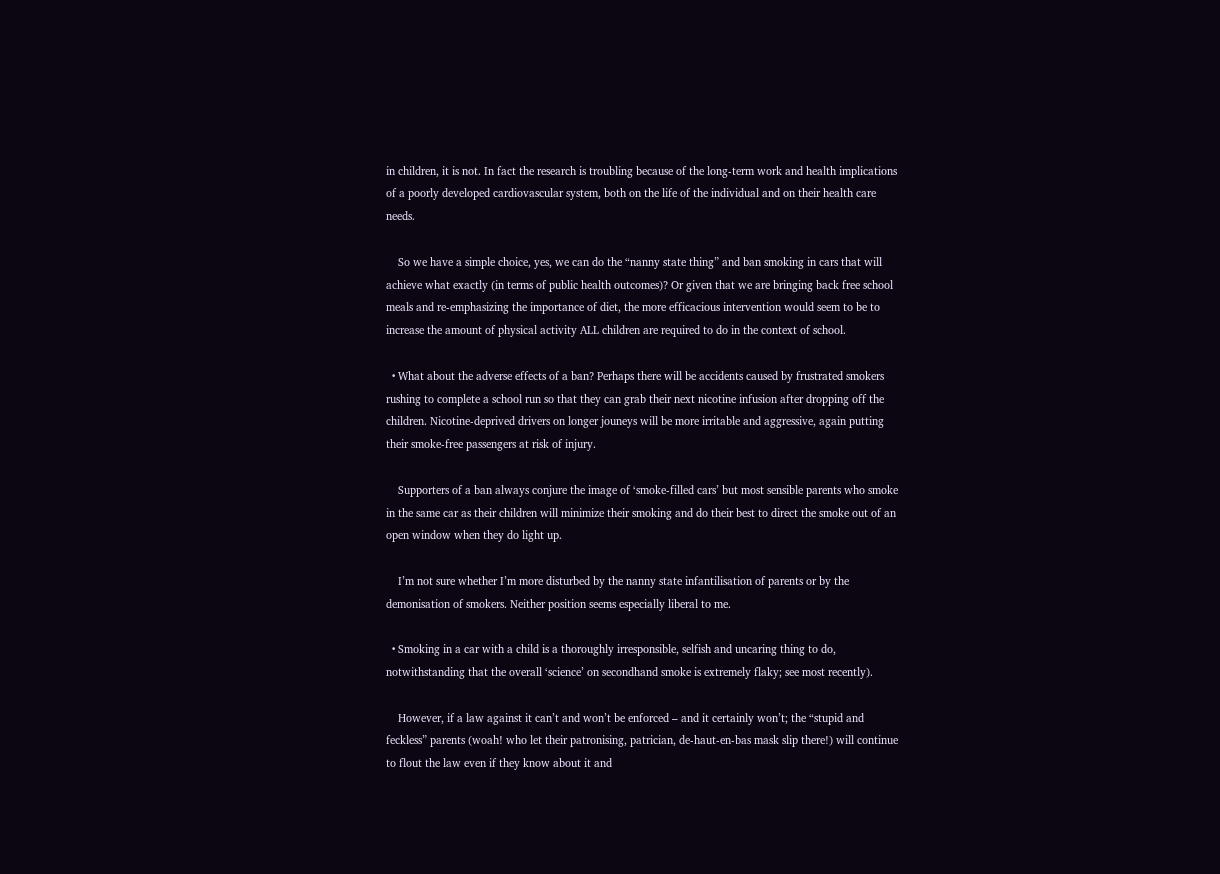in children, it is not. In fact the research is troubling because of the long-term work and health implications of a poorly developed cardiovascular system, both on the life of the individual and on their health care needs.

    So we have a simple choice, yes, we can do the “nanny state thing” and ban smoking in cars that will achieve what exactly (in terms of public health outcomes)? Or given that we are bringing back free school meals and re-emphasizing the importance of diet, the more efficacious intervention would seem to be to increase the amount of physical activity ALL children are required to do in the context of school.

  • What about the adverse effects of a ban? Perhaps there will be accidents caused by frustrated smokers rushing to complete a school run so that they can grab their next nicotine infusion after dropping off the children. Nicotine-deprived drivers on longer jouneys will be more irritable and aggressive, again putting their smoke-free passengers at risk of injury.

    Supporters of a ban always conjure the image of ‘smoke-filled cars’ but most sensible parents who smoke in the same car as their children will minimize their smoking and do their best to direct the smoke out of an open window when they do light up.

    I’m not sure whether I’m more disturbed by the nanny state infantilisation of parents or by the demonisation of smokers. Neither position seems especially liberal to me.

  • Smoking in a car with a child is a thoroughly irresponsible, selfish and uncaring thing to do, notwithstanding that the overall ‘science’ on secondhand smoke is extremely flaky; see most recently).

    However, if a law against it can’t and won’t be enforced – and it certainly won’t; the “stupid and feckless” parents (woah! who let their patronising, patrician, de-haut-en-bas mask slip there!) will continue to flout the law even if they know about it and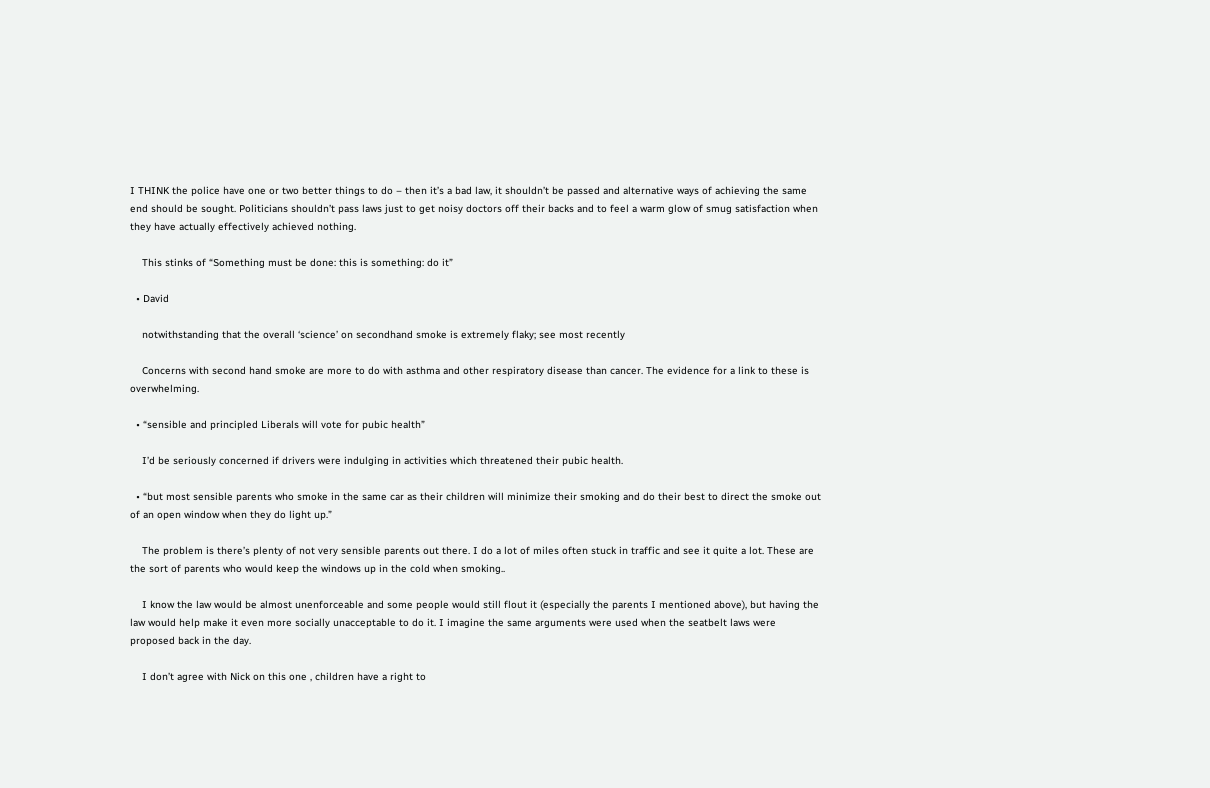I THINK the police have one or two better things to do – then it’s a bad law, it shouldn’t be passed and alternative ways of achieving the same end should be sought. Politicians shouldn’t pass laws just to get noisy doctors off their backs and to feel a warm glow of smug satisfaction when they have actually effectively achieved nothing.

    This stinks of “Something must be done: this is something: do it”

  • David

    notwithstanding that the overall ‘science’ on secondhand smoke is extremely flaky; see most recently

    Concerns with second hand smoke are more to do with asthma and other respiratory disease than cancer. The evidence for a link to these is overwhelming.

  • “sensible and principled Liberals will vote for pubic health”

    I’d be seriously concerned if drivers were indulging in activities which threatened their pubic health.

  • “but most sensible parents who smoke in the same car as their children will minimize their smoking and do their best to direct the smoke out of an open window when they do light up.”

    The problem is there’s plenty of not very sensible parents out there. I do a lot of miles often stuck in traffic and see it quite a lot. These are the sort of parents who would keep the windows up in the cold when smoking..

    I know the law would be almost unenforceable and some people would still flout it (especially the parents I mentioned above), but having the law would help make it even more socially unacceptable to do it. I imagine the same arguments were used when the seatbelt laws were proposed back in the day.

    I don’t agree with Nick on this one , children have a right to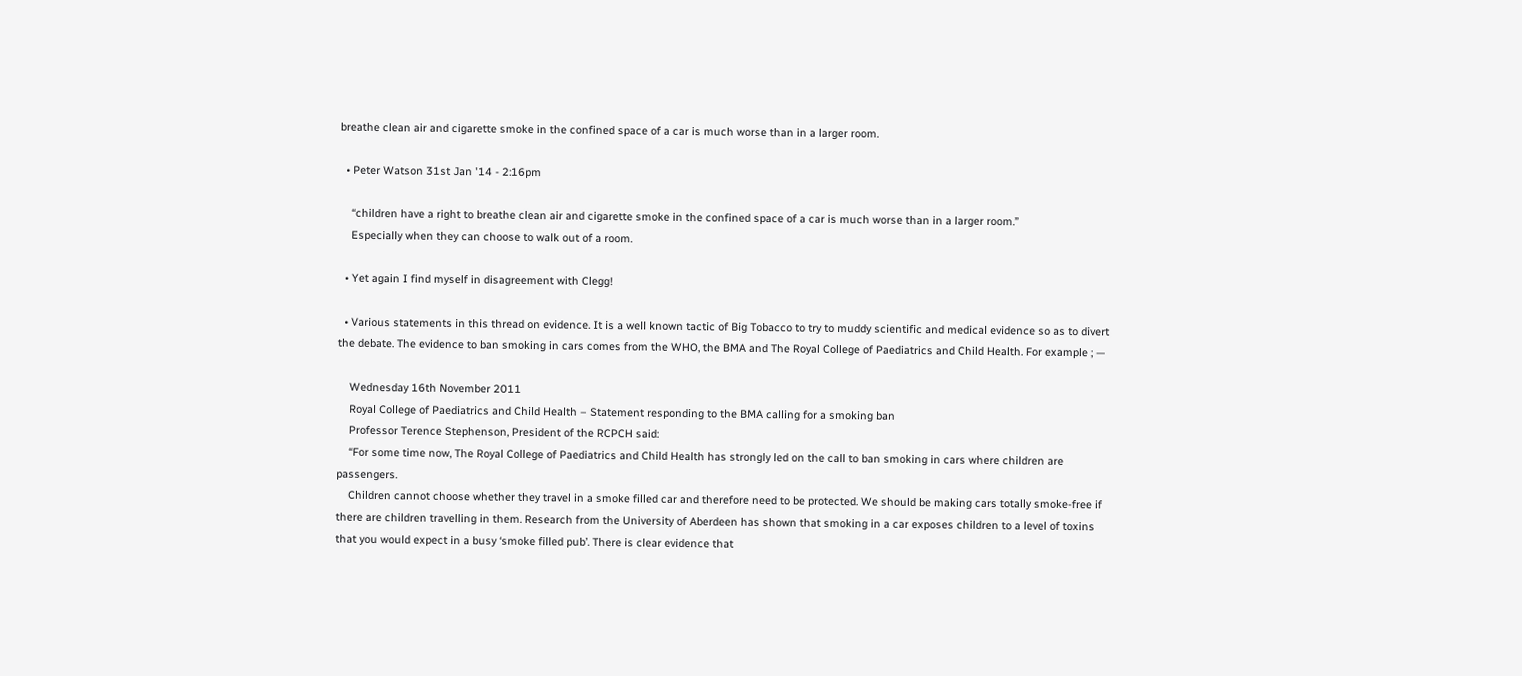breathe clean air and cigarette smoke in the confined space of a car is much worse than in a larger room.

  • Peter Watson 31st Jan '14 - 2:16pm

    “children have a right to breathe clean air and cigarette smoke in the confined space of a car is much worse than in a larger room.”
    Especially when they can choose to walk out of a room.

  • Yet again I find myself in disagreement with Clegg!

  • Various statements in this thread on evidence. It is a well known tactic of Big Tobacco to try to muddy scientific and medical evidence so as to divert the debate. The evidence to ban smoking in cars comes from the WHO, the BMA and The Royal College of Paediatrics and Child Health. For example ; —

    Wednesday 16th November 2011
    Royal College of Paediatrics and Child Health – Statement responding to the BMA calling for a smoking ban
    Professor Terence Stephenson, President of the RCPCH said:
    “For some time now, The Royal College of Paediatrics and Child Health has strongly led on the call to ban smoking in cars where children are passengers.
    Children cannot choose whether they travel in a smoke filled car and therefore need to be protected. We should be making cars totally smoke-free if there are children travelling in them. Research from the University of Aberdeen has shown that smoking in a car exposes children to a level of toxins that you would expect in a busy ‘smoke filled pub’. There is clear evidence that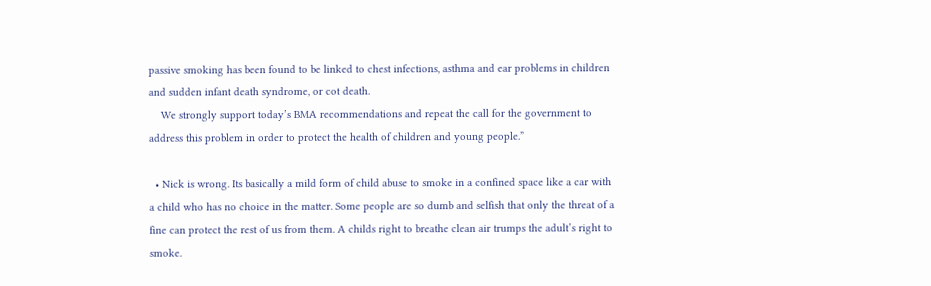passive smoking has been found to be linked to chest infections, asthma and ear problems in children and sudden infant death syndrome, or cot death.
    We strongly support today’s BMA recommendations and repeat the call for the government to address this problem in order to protect the health of children and young people.”

  • Nick is wrong. Its basically a mild form of child abuse to smoke in a confined space like a car with a child who has no choice in the matter. Some people are so dumb and selfish that only the threat of a fine can protect the rest of us from them. A childs right to breathe clean air trumps the adult’s right to smoke.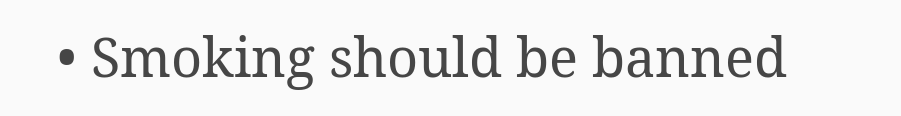• Smoking should be banned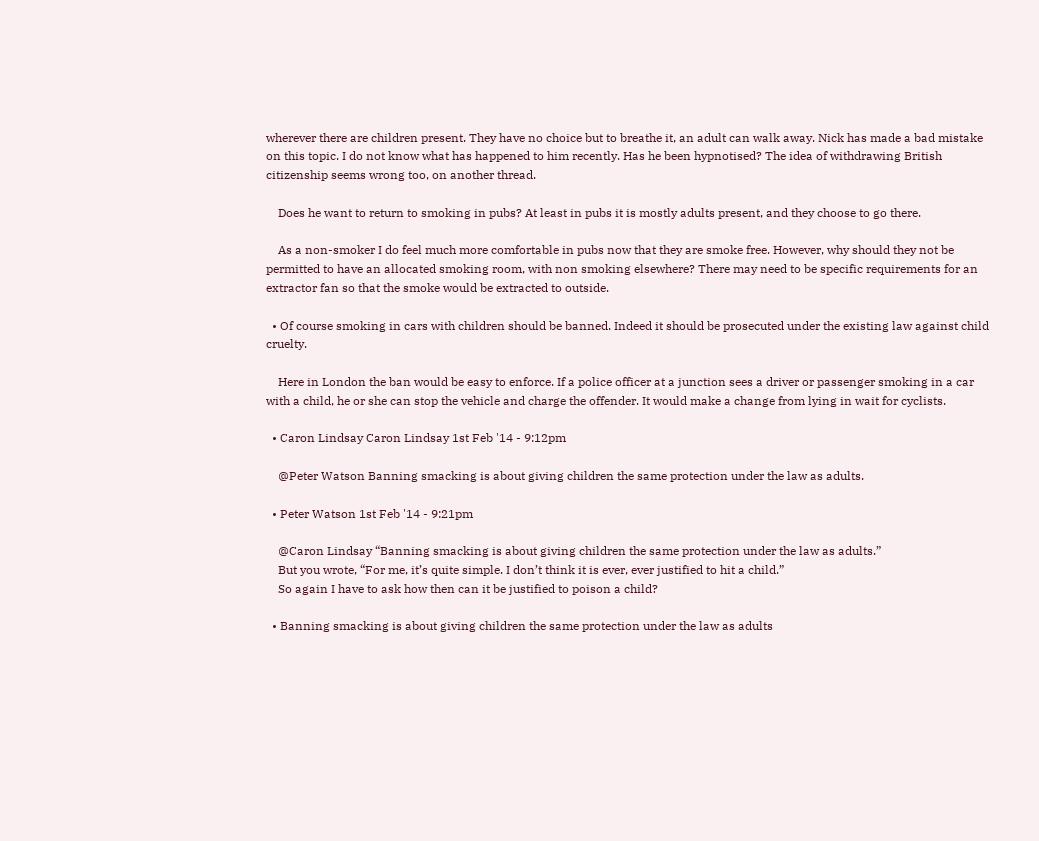wherever there are children present. They have no choice but to breathe it, an adult can walk away. Nick has made a bad mistake on this topic. I do not know what has happened to him recently. Has he been hypnotised? The idea of withdrawing British citizenship seems wrong too, on another thread.

    Does he want to return to smoking in pubs? At least in pubs it is mostly adults present, and they choose to go there.

    As a non-smoker I do feel much more comfortable in pubs now that they are smoke free. However, why should they not be permitted to have an allocated smoking room, with non smoking elsewhere? There may need to be specific requirements for an extractor fan so that the smoke would be extracted to outside.

  • Of course smoking in cars with children should be banned. Indeed it should be prosecuted under the existing law against child cruelty.

    Here in London the ban would be easy to enforce. If a police officer at a junction sees a driver or passenger smoking in a car with a child, he or she can stop the vehicle and charge the offender. It would make a change from lying in wait for cyclists.

  • Caron Lindsay Caron Lindsay 1st Feb '14 - 9:12pm

    @Peter Watson Banning smacking is about giving children the same protection under the law as adults.

  • Peter Watson 1st Feb '14 - 9:21pm

    @Caron Lindsay “Banning smacking is about giving children the same protection under the law as adults.”
    But you wrote, “For me, it’s quite simple. I don’t think it is ever, ever justified to hit a child.”
    So again I have to ask how then can it be justified to poison a child?

  • Banning smacking is about giving children the same protection under the law as adults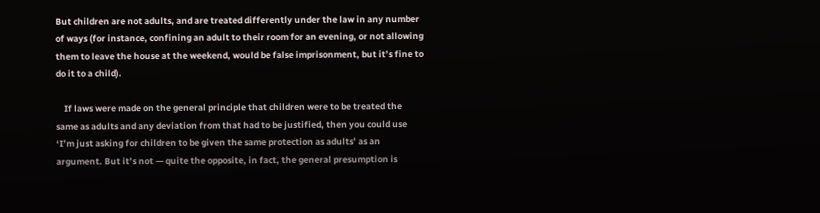But children are not adults, and are treated differently under the law in any number of ways (for instance, confining an adult to their room for an evening, or not allowing them to leave the house at the weekend, would be false imprisonment, but it’s fine to do it to a child).

    If laws were made on the general principle that children were to be treated the same as adults and any deviation from that had to be justified, then you could use ‘I’m just asking for children to be given the same protection as adults’ as an argument. But it’s not — quite the opposite, in fact, the general presumption is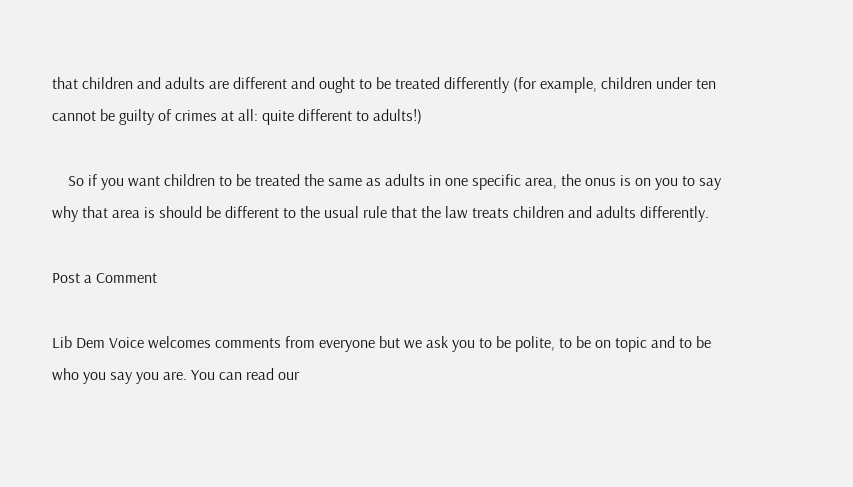that children and adults are different and ought to be treated differently (for example, children under ten cannot be guilty of crimes at all: quite different to adults!)

    So if you want children to be treated the same as adults in one specific area, the onus is on you to say why that area is should be different to the usual rule that the law treats children and adults differently.

Post a Comment

Lib Dem Voice welcomes comments from everyone but we ask you to be polite, to be on topic and to be who you say you are. You can read our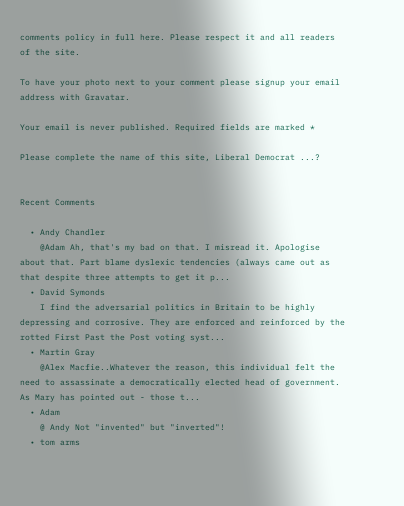comments policy in full here. Please respect it and all readers of the site.

To have your photo next to your comment please signup your email address with Gravatar.

Your email is never published. Required fields are marked *

Please complete the name of this site, Liberal Democrat ...?


Recent Comments

  • Andy Chandler
    @Adam Ah, that's my bad on that. I misread it. Apologise about that. Part blame dyslexic tendencies (always came out as that despite three attempts to get it p...
  • David Symonds
    I find the adversarial politics in Britain to be highly depressing and corrosive. They are enforced and reinforced by the rotted First Past the Post voting syst...
  • Martin Gray
    @Alex Macfie..Whatever the reason, this individual felt the need to assassinate a democratically elected head of government. As Mary has pointed out - those t...
  • Adam
    @ Andy Not "invented" but "inverted"!
  • tom arms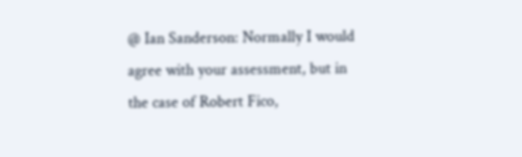@ Ian Sanderson: Normally I would agree with your assessment, but in the case of Robert Fico,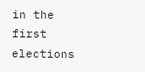in the first elections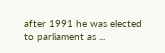after 1991 he was elected to parliament as ...